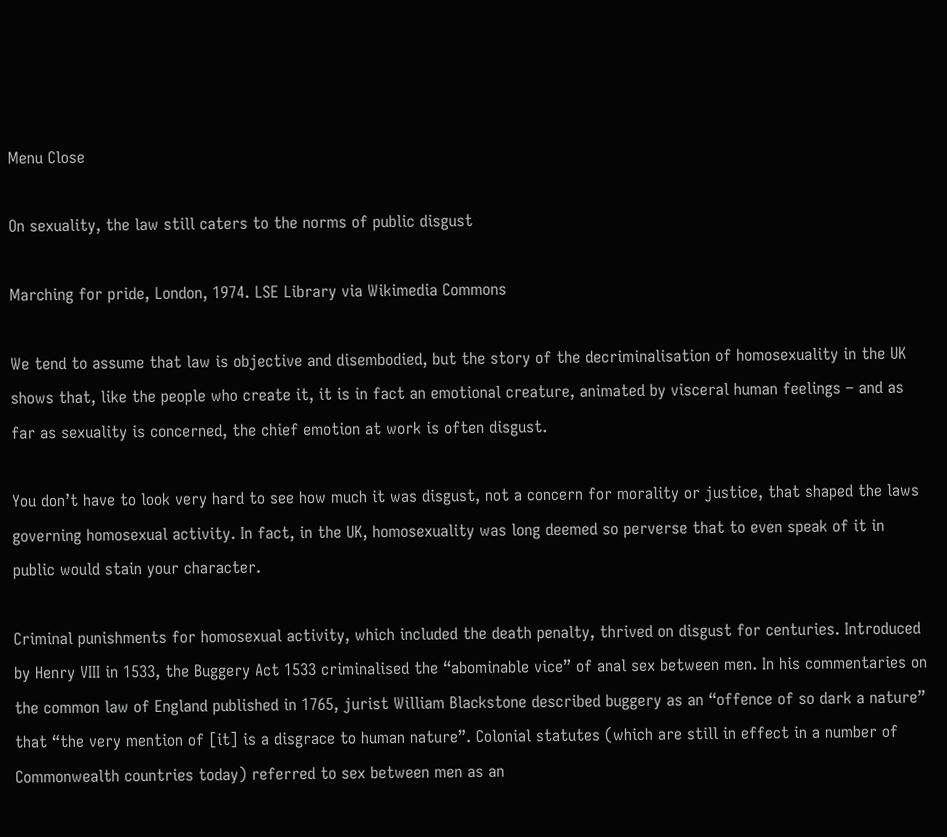Menu Close

On sexuality, the law still caters to the norms of public disgust

Marching for pride, London, 1974. LSE Library via Wikimedia Commons

We tend to assume that law is objective and disembodied, but the story of the decriminalisation of homosexuality in the UK shows that, like the people who create it, it is in fact an emotional creature, animated by visceral human feelings – and as far as sexuality is concerned, the chief emotion at work is often disgust.

You don’t have to look very hard to see how much it was disgust, not a concern for morality or justice, that shaped the laws governing homosexual activity. In fact, in the UK, homosexuality was long deemed so perverse that to even speak of it in public would stain your character.

Criminal punishments for homosexual activity, which included the death penalty, thrived on disgust for centuries. Introduced by Henry VIII in 1533, the Buggery Act 1533 criminalised the “abominable vice” of anal sex between men. In his commentaries on the common law of England published in 1765, jurist William Blackstone described buggery as an “offence of so dark a nature” that “the very mention of [it] is a disgrace to human nature”. Colonial statutes (which are still in effect in a number of Commonwealth countries today) referred to sex between men as an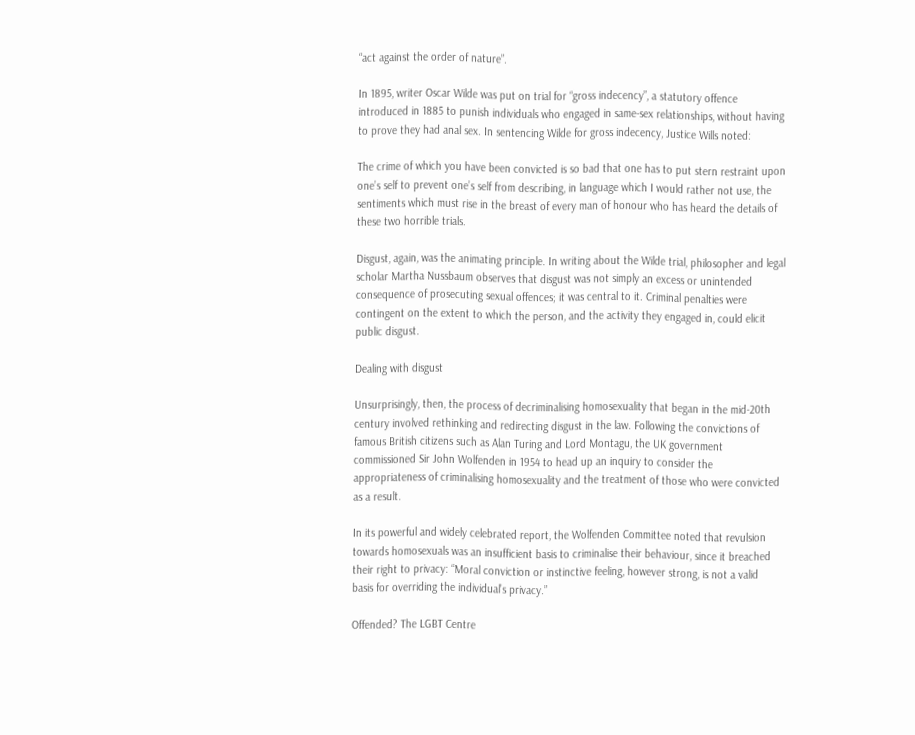“act against the order of nature”.

In 1895, writer Oscar Wilde was put on trial for “gross indecency”, a statutory offence introduced in 1885 to punish individuals who engaged in same-sex relationships, without having to prove they had anal sex. In sentencing Wilde for gross indecency, Justice Wills noted:

The crime of which you have been convicted is so bad that one has to put stern restraint upon one’s self to prevent one’s self from describing, in language which I would rather not use, the sentiments which must rise in the breast of every man of honour who has heard the details of these two horrible trials.

Disgust, again, was the animating principle. In writing about the Wilde trial, philosopher and legal scholar Martha Nussbaum observes that disgust was not simply an excess or unintended consequence of prosecuting sexual offences; it was central to it. Criminal penalties were contingent on the extent to which the person, and the activity they engaged in, could elicit public disgust.

Dealing with disgust

Unsurprisingly, then, the process of decriminalising homosexuality that began in the mid-20th century involved rethinking and redirecting disgust in the law. Following the convictions of famous British citizens such as Alan Turing and Lord Montagu, the UK government commissioned Sir John Wolfenden in 1954 to head up an inquiry to consider the appropriateness of criminalising homosexuality and the treatment of those who were convicted as a result.

In its powerful and widely celebrated report, the Wolfenden Committee noted that revulsion towards homosexuals was an insufficient basis to criminalise their behaviour, since it breached their right to privacy: “Moral conviction or instinctive feeling, however strong, is not a valid basis for overriding the individual’s privacy.”

Offended? The LGBT Centre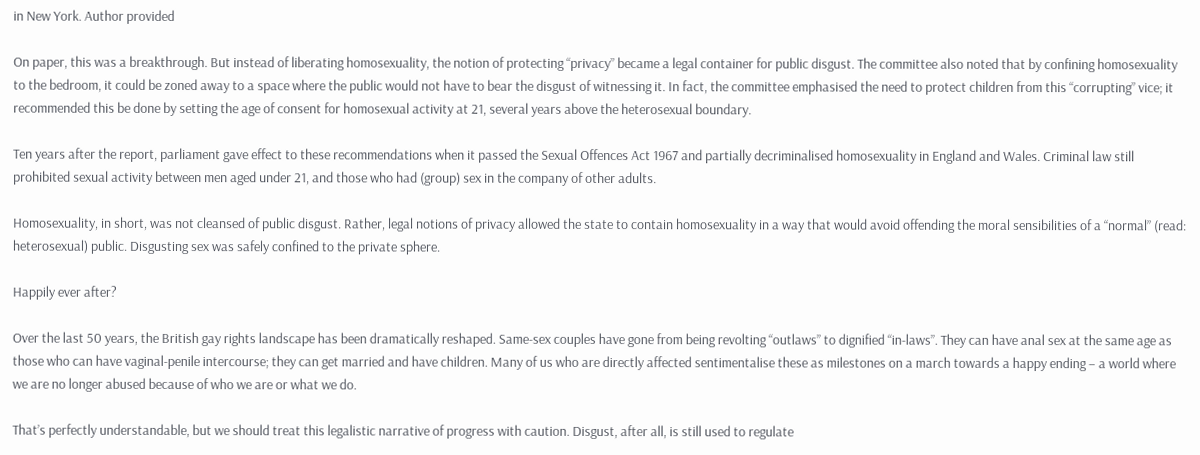in New York. Author provided

On paper, this was a breakthrough. But instead of liberating homosexuality, the notion of protecting “privacy” became a legal container for public disgust. The committee also noted that by confining homosexuality to the bedroom, it could be zoned away to a space where the public would not have to bear the disgust of witnessing it. In fact, the committee emphasised the need to protect children from this “corrupting” vice; it recommended this be done by setting the age of consent for homosexual activity at 21, several years above the heterosexual boundary.

Ten years after the report, parliament gave effect to these recommendations when it passed the Sexual Offences Act 1967 and partially decriminalised homosexuality in England and Wales. Criminal law still prohibited sexual activity between men aged under 21, and those who had (group) sex in the company of other adults.

Homosexuality, in short, was not cleansed of public disgust. Rather, legal notions of privacy allowed the state to contain homosexuality in a way that would avoid offending the moral sensibilities of a “normal” (read: heterosexual) public. Disgusting sex was safely confined to the private sphere.

Happily ever after?

Over the last 50 years, the British gay rights landscape has been dramatically reshaped. Same-sex couples have gone from being revolting “outlaws” to dignified “in-laws”. They can have anal sex at the same age as those who can have vaginal-penile intercourse; they can get married and have children. Many of us who are directly affected sentimentalise these as milestones on a march towards a happy ending – a world where we are no longer abused because of who we are or what we do.

That’s perfectly understandable, but we should treat this legalistic narrative of progress with caution. Disgust, after all, is still used to regulate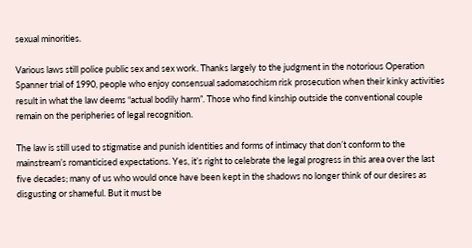sexual minorities.

Various laws still police public sex and sex work. Thanks largely to the judgment in the notorious Operation Spanner trial of 1990, people who enjoy consensual sadomasochism risk prosecution when their kinky activities result in what the law deems “actual bodily harm”. Those who find kinship outside the conventional couple remain on the peripheries of legal recognition.

The law is still used to stigmatise and punish identities and forms of intimacy that don’t conform to the mainstream’s romanticised expectations. Yes, it’s right to celebrate the legal progress in this area over the last five decades; many of us who would once have been kept in the shadows no longer think of our desires as disgusting or shameful. But it must be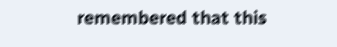remembered that this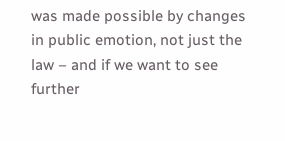was made possible by changes in public emotion, not just the law – and if we want to see further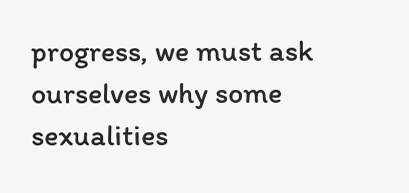progress, we must ask ourselves why some sexualities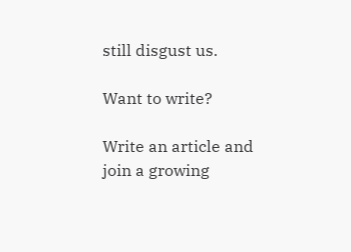still disgust us.

Want to write?

Write an article and join a growing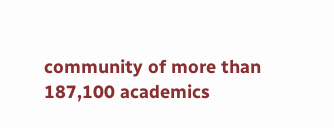community of more than 187,100 academics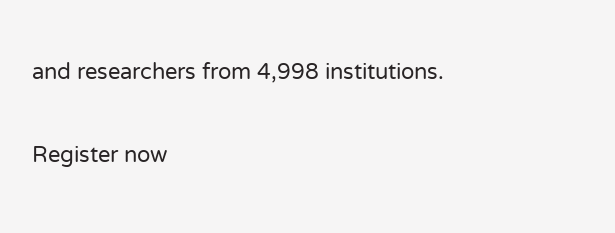and researchers from 4,998 institutions.

Register now